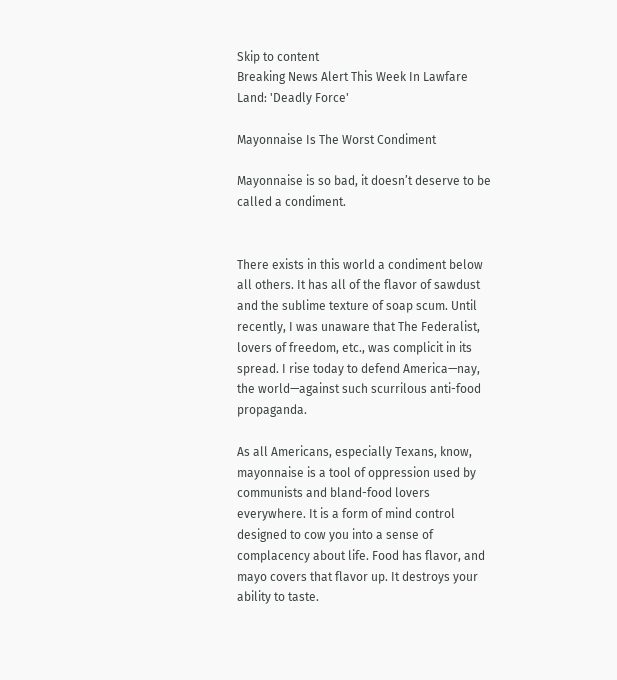Skip to content
Breaking News Alert This Week In Lawfare Land: 'Deadly Force'

Mayonnaise Is The Worst Condiment

Mayonnaise is so bad, it doesn’t deserve to be called a condiment.


There exists in this world a condiment below all others. It has all of the flavor of sawdust and the sublime texture of soap scum. Until recently, I was unaware that The Federalist, lovers of freedom, etc., was complicit in its spread. I rise today to defend America—nay, the world—against such scurrilous anti-food propaganda.

As all Americans, especially Texans, know, mayonnaise is a tool of oppression used by communists and bland-food lovers everywhere. It is a form of mind control designed to cow you into a sense of complacency about life. Food has flavor, and mayo covers that flavor up. It destroys your ability to taste.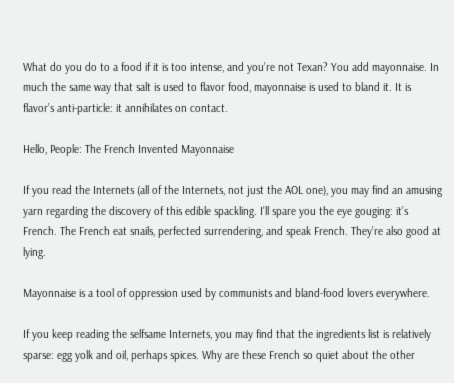What do you do to a food if it is too intense, and you’re not Texan? You add mayonnaise. In much the same way that salt is used to flavor food, mayonnaise is used to bland it. It is flavor’s anti-particle: it annihilates on contact.

Hello, People: The French Invented Mayonnaise

If you read the Internets (all of the Internets, not just the AOL one), you may find an amusing yarn regarding the discovery of this edible spackling. I’ll spare you the eye gouging: it’s French. The French eat snails, perfected surrendering, and speak French. They’re also good at lying.

Mayonnaise is a tool of oppression used by communists and bland-food lovers everywhere.

If you keep reading the selfsame Internets, you may find that the ingredients list is relatively sparse: egg yolk and oil, perhaps spices. Why are these French so quiet about the other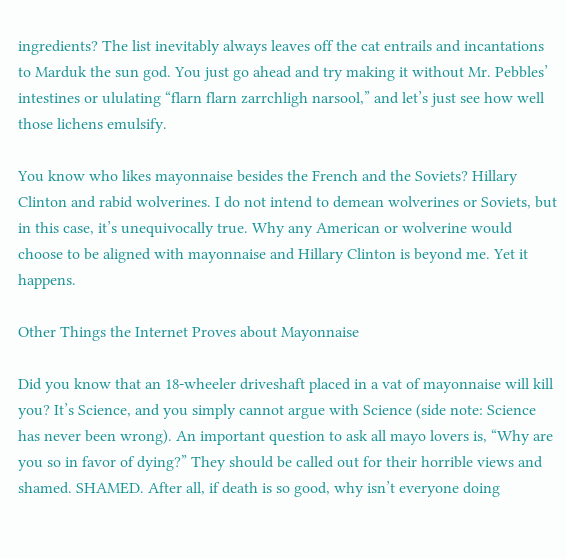ingredients? The list inevitably always leaves off the cat entrails and incantations to Marduk the sun god. You just go ahead and try making it without Mr. Pebbles’ intestines or ululating “flarn flarn zarrchligh narsool,” and let’s just see how well those lichens emulsify.

You know who likes mayonnaise besides the French and the Soviets? Hillary Clinton and rabid wolverines. I do not intend to demean wolverines or Soviets, but in this case, it’s unequivocally true. Why any American or wolverine would choose to be aligned with mayonnaise and Hillary Clinton is beyond me. Yet it happens.

Other Things the Internet Proves about Mayonnaise

Did you know that an 18-wheeler driveshaft placed in a vat of mayonnaise will kill you? It’s Science, and you simply cannot argue with Science (side note: Science has never been wrong). An important question to ask all mayo lovers is, “Why are you so in favor of dying?” They should be called out for their horrible views and shamed. SHAMED. After all, if death is so good, why isn’t everyone doing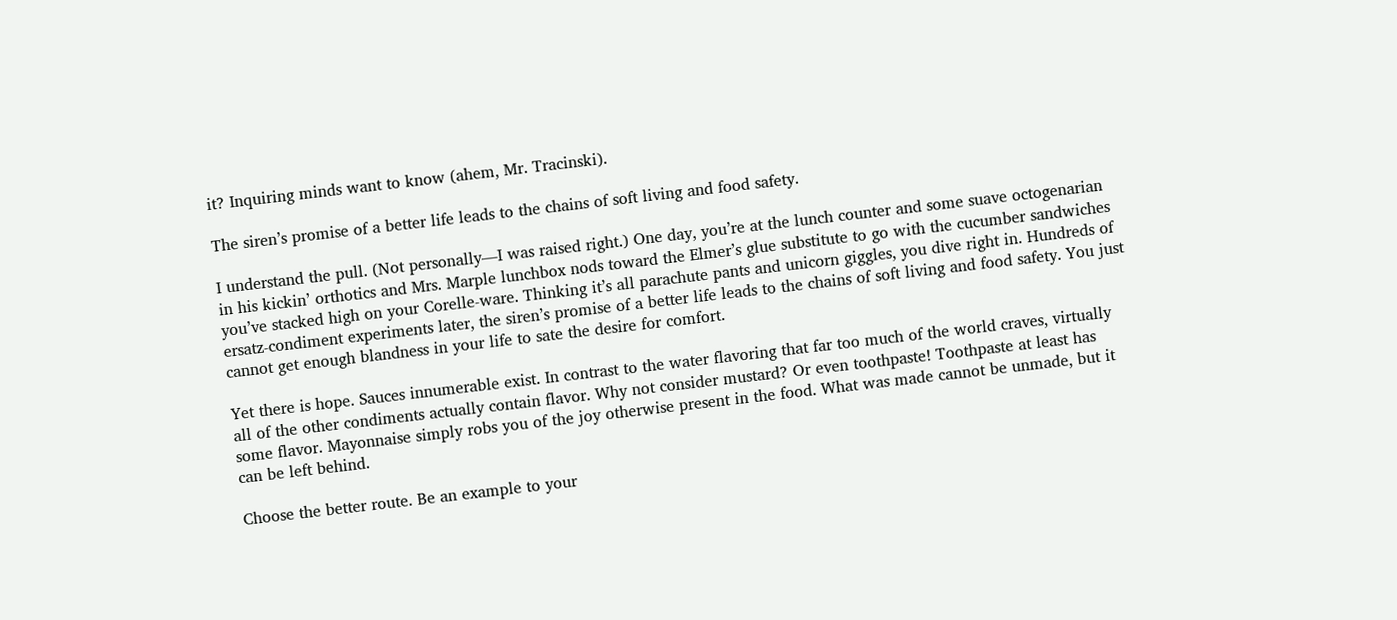it? Inquiring minds want to know (ahem, Mr. Tracinski).

The siren’s promise of a better life leads to the chains of soft living and food safety.

I understand the pull. (Not personally—I was raised right.) One day, you’re at the lunch counter and some suave octogenarian in his kickin’ orthotics and Mrs. Marple lunchbox nods toward the Elmer’s glue substitute to go with the cucumber sandwiches you’ve stacked high on your Corelle-ware. Thinking it’s all parachute pants and unicorn giggles, you dive right in. Hundreds of ersatz-condiment experiments later, the siren’s promise of a better life leads to the chains of soft living and food safety. You just cannot get enough blandness in your life to sate the desire for comfort.

Yet there is hope. Sauces innumerable exist. In contrast to the water flavoring that far too much of the world craves, virtually all of the other condiments actually contain flavor. Why not consider mustard? Or even toothpaste! Toothpaste at least has some flavor. Mayonnaise simply robs you of the joy otherwise present in the food. What was made cannot be unmade, but it can be left behind.

Choose the better route. Be an example to your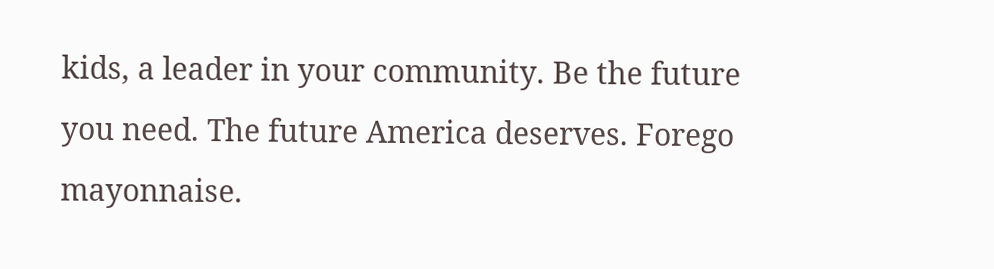kids, a leader in your community. Be the future you need. The future America deserves. Forego mayonnaise.